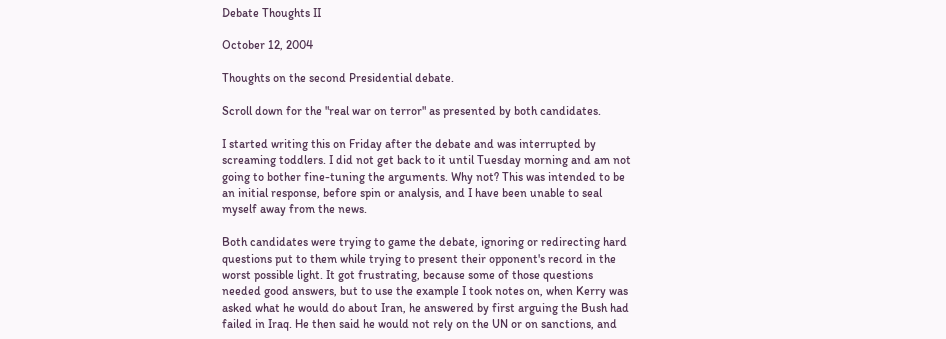Debate Thoughts II

October 12, 2004

Thoughts on the second Presidential debate.

Scroll down for the "real war on terror" as presented by both candidates.

I started writing this on Friday after the debate and was interrupted by screaming toddlers. I did not get back to it until Tuesday morning and am not going to bother fine-tuning the arguments. Why not? This was intended to be an initial response, before spin or analysis, and I have been unable to seal myself away from the news.

Both candidates were trying to game the debate, ignoring or redirecting hard questions put to them while trying to present their opponent's record in the worst possible light. It got frustrating, because some of those questions needed good answers, but to use the example I took notes on, when Kerry was asked what he would do about Iran, he answered by first arguing the Bush had failed in Iraq. He then said he would not rely on the UN or on sanctions, and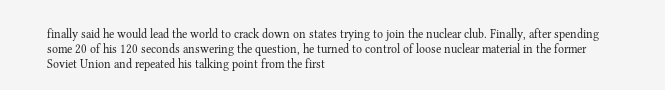finally said he would lead the world to crack down on states trying to join the nuclear club. Finally, after spending some 20 of his 120 seconds answering the question, he turned to control of loose nuclear material in the former Soviet Union and repeated his talking point from the first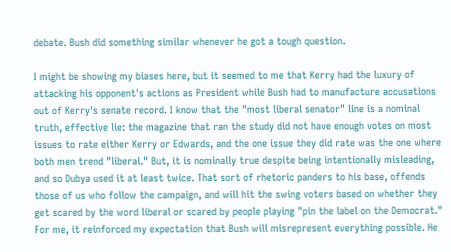debate. Bush did something similar whenever he got a tough question.

I might be showing my biases here, but it seemed to me that Kerry had the luxury of attacking his opponent's actions as President while Bush had to manufacture accusations out of Kerry's senate record. I know that the "most liberal senator" line is a nominal truth, effective lie: the magazine that ran the study did not have enough votes on most issues to rate either Kerry or Edwards, and the one issue they did rate was the one where both men trend "liberal." But, it is nominally true despite being intentionally misleading, and so Dubya used it at least twice. That sort of rhetoric panders to his base, offends those of us who follow the campaign, and will hit the swing voters based on whether they get scared by the word liberal or scared by people playing "pin the label on the Democrat." For me, it reinforced my expectation that Bush will misrepresent everything possible. He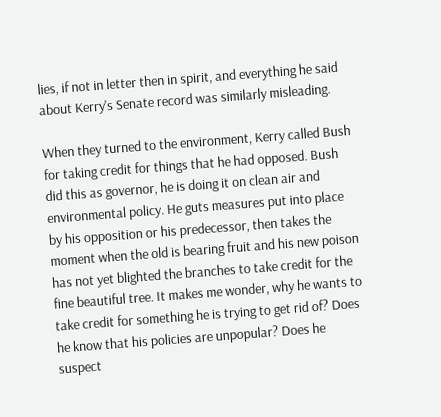lies, if not in letter then in spirit, and everything he said about Kerry's Senate record was similarly misleading.

When they turned to the environment, Kerry called Bush for taking credit for things that he had opposed. Bush did this as governor, he is doing it on clean air and environmental policy. He guts measures put into place by his opposition or his predecessor, then takes the moment when the old is bearing fruit and his new poison has not yet blighted the branches to take credit for the fine beautiful tree. It makes me wonder, why he wants to take credit for something he is trying to get rid of? Does he know that his policies are unpopular? Does he suspect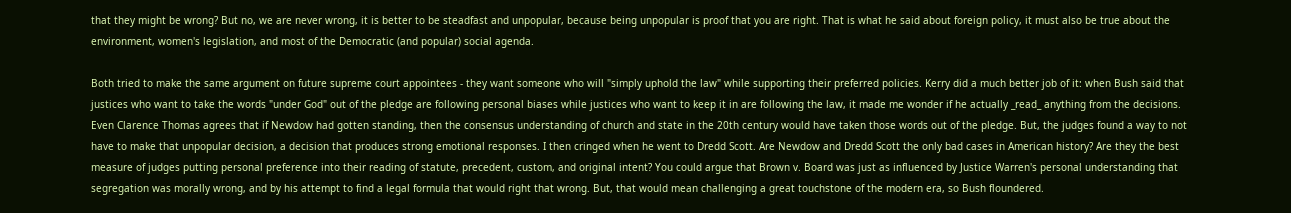that they might be wrong? But no, we are never wrong, it is better to be steadfast and unpopular, because being unpopular is proof that you are right. That is what he said about foreign policy, it must also be true about the environment, women's legislation, and most of the Democratic (and popular) social agenda.

Both tried to make the same argument on future supreme court appointees - they want someone who will "simply uphold the law" while supporting their preferred policies. Kerry did a much better job of it: when Bush said that justices who want to take the words "under God" out of the pledge are following personal biases while justices who want to keep it in are following the law, it made me wonder if he actually _read_ anything from the decisions. Even Clarence Thomas agrees that if Newdow had gotten standing, then the consensus understanding of church and state in the 20th century would have taken those words out of the pledge. But, the judges found a way to not have to make that unpopular decision, a decision that produces strong emotional responses. I then cringed when he went to Dredd Scott. Are Newdow and Dredd Scott the only bad cases in American history? Are they the best measure of judges putting personal preference into their reading of statute, precedent, custom, and original intent? You could argue that Brown v. Board was just as influenced by Justice Warren's personal understanding that segregation was morally wrong, and by his attempt to find a legal formula that would right that wrong. But, that would mean challenging a great touchstone of the modern era, so Bush floundered.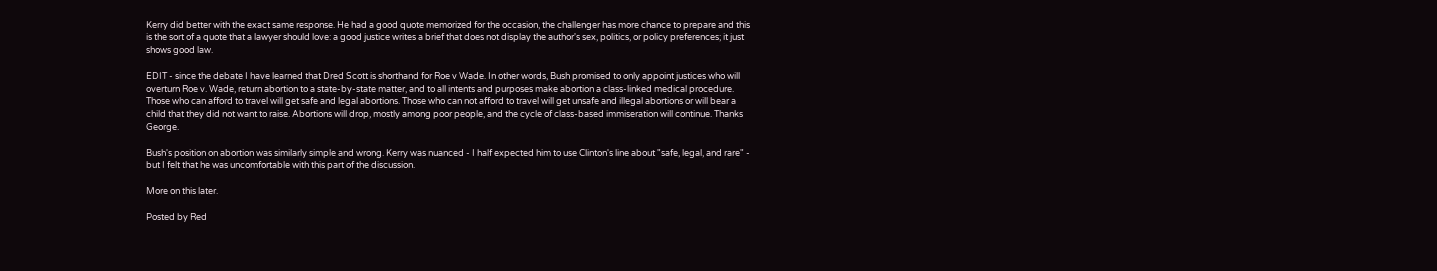Kerry did better with the exact same response. He had a good quote memorized for the occasion, the challenger has more chance to prepare and this is the sort of a quote that a lawyer should love: a good justice writes a brief that does not display the author's sex, politics, or policy preferences; it just shows good law.

EDIT - since the debate I have learned that Dred Scott is shorthand for Roe v Wade. In other words, Bush promised to only appoint justices who will overturn Roe v. Wade, return abortion to a state-by-state matter, and to all intents and purposes make abortion a class-linked medical procedure. Those who can afford to travel will get safe and legal abortions. Those who can not afford to travel will get unsafe and illegal abortions or will bear a child that they did not want to raise. Abortions will drop, mostly among poor people, and the cycle of class-based immiseration will continue. Thanks George.

Bush's position on abortion was similarly simple and wrong. Kerry was nuanced - I half expected him to use Clinton's line about "safe, legal, and rare" - but I felt that he was uncomfortable with this part of the discussion.

More on this later.

Posted by Red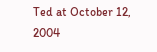Ted at October 12, 2004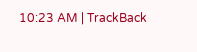10:23 AM | TrackBack